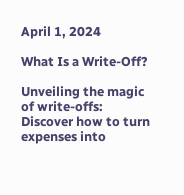April 1, 2024

What Is a Write-Off?

Unveiling the magic of write-offs: Discover how to turn expenses into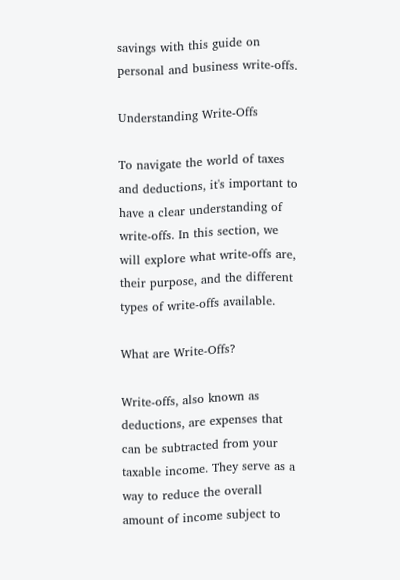savings with this guide on personal and business write-offs.

Understanding Write-Offs

To navigate the world of taxes and deductions, it's important to have a clear understanding of write-offs. In this section, we will explore what write-offs are, their purpose, and the different types of write-offs available.

What are Write-Offs?

Write-offs, also known as deductions, are expenses that can be subtracted from your taxable income. They serve as a way to reduce the overall amount of income subject to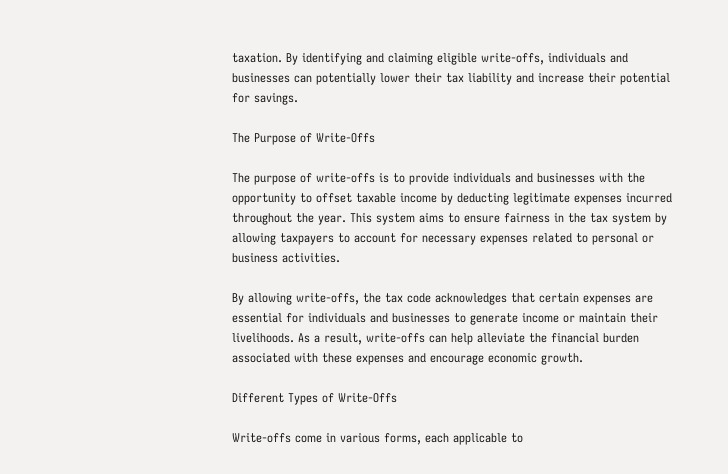taxation. By identifying and claiming eligible write-offs, individuals and businesses can potentially lower their tax liability and increase their potential for savings.

The Purpose of Write-Offs

The purpose of write-offs is to provide individuals and businesses with the opportunity to offset taxable income by deducting legitimate expenses incurred throughout the year. This system aims to ensure fairness in the tax system by allowing taxpayers to account for necessary expenses related to personal or business activities.

By allowing write-offs, the tax code acknowledges that certain expenses are essential for individuals and businesses to generate income or maintain their livelihoods. As a result, write-offs can help alleviate the financial burden associated with these expenses and encourage economic growth.

Different Types of Write-Offs

Write-offs come in various forms, each applicable to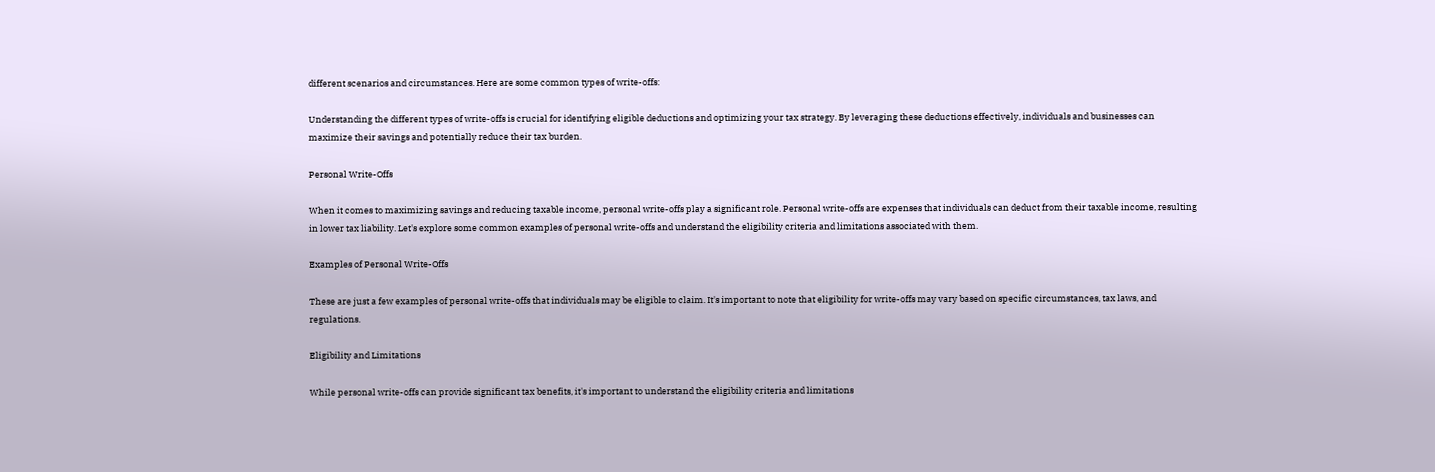different scenarios and circumstances. Here are some common types of write-offs:

Understanding the different types of write-offs is crucial for identifying eligible deductions and optimizing your tax strategy. By leveraging these deductions effectively, individuals and businesses can maximize their savings and potentially reduce their tax burden.

Personal Write-Offs

When it comes to maximizing savings and reducing taxable income, personal write-offs play a significant role. Personal write-offs are expenses that individuals can deduct from their taxable income, resulting in lower tax liability. Let's explore some common examples of personal write-offs and understand the eligibility criteria and limitations associated with them.

Examples of Personal Write-Offs

These are just a few examples of personal write-offs that individuals may be eligible to claim. It's important to note that eligibility for write-offs may vary based on specific circumstances, tax laws, and regulations.

Eligibility and Limitations

While personal write-offs can provide significant tax benefits, it's important to understand the eligibility criteria and limitations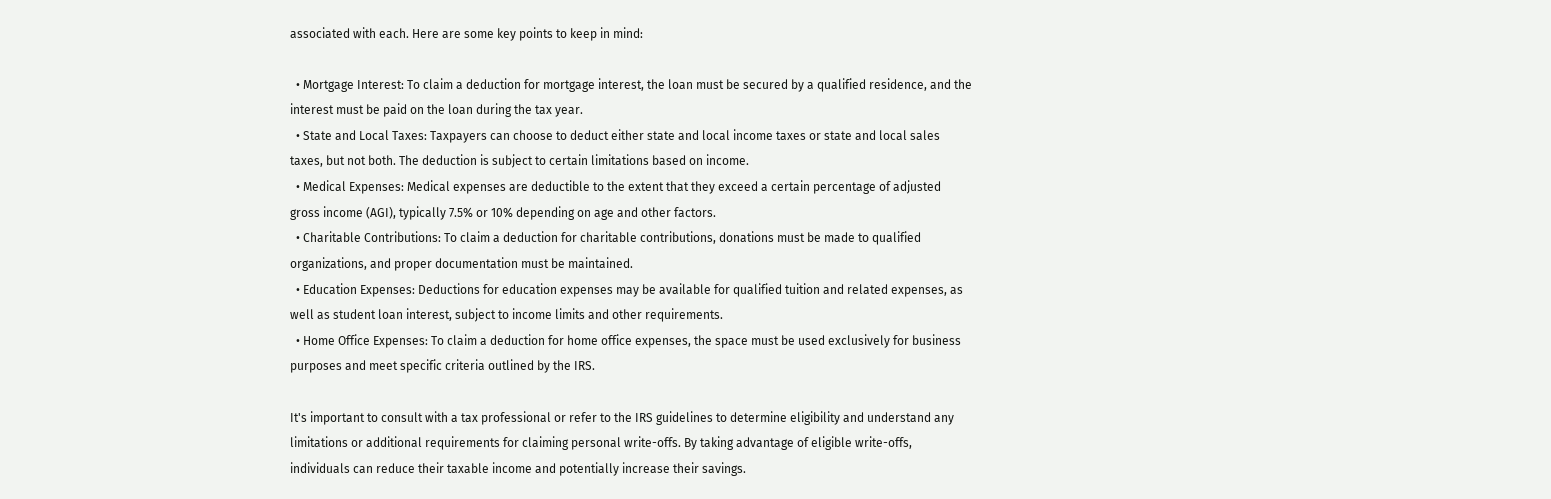associated with each. Here are some key points to keep in mind:

  • Mortgage Interest: To claim a deduction for mortgage interest, the loan must be secured by a qualified residence, and the interest must be paid on the loan during the tax year.
  • State and Local Taxes: Taxpayers can choose to deduct either state and local income taxes or state and local sales taxes, but not both. The deduction is subject to certain limitations based on income.
  • Medical Expenses: Medical expenses are deductible to the extent that they exceed a certain percentage of adjusted gross income (AGI), typically 7.5% or 10% depending on age and other factors.
  • Charitable Contributions: To claim a deduction for charitable contributions, donations must be made to qualified organizations, and proper documentation must be maintained.
  • Education Expenses: Deductions for education expenses may be available for qualified tuition and related expenses, as well as student loan interest, subject to income limits and other requirements.
  • Home Office Expenses: To claim a deduction for home office expenses, the space must be used exclusively for business purposes and meet specific criteria outlined by the IRS.

It's important to consult with a tax professional or refer to the IRS guidelines to determine eligibility and understand any limitations or additional requirements for claiming personal write-offs. By taking advantage of eligible write-offs, individuals can reduce their taxable income and potentially increase their savings.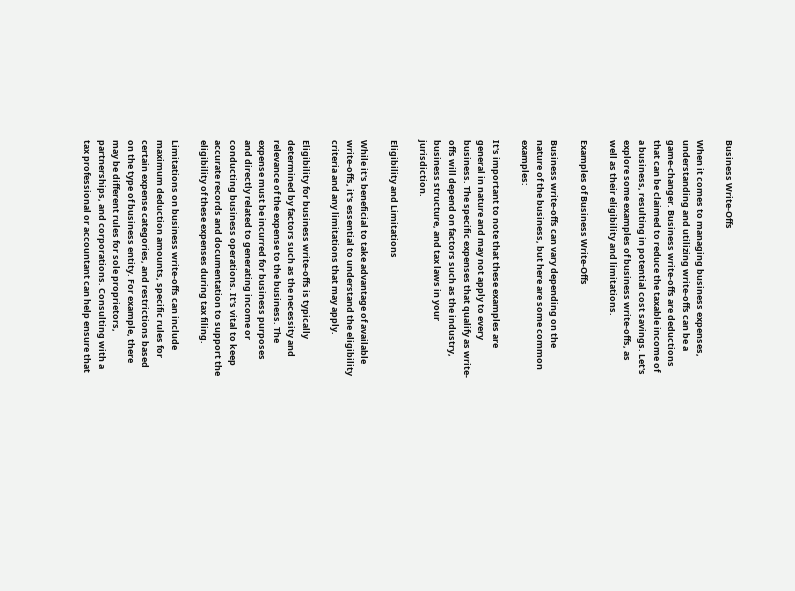Business Write-Offs

When it comes to managing business expenses, understanding and utilizing write-offs can be a game-changer. Business write-offs are deductions that can be claimed to reduce the taxable income of a business, resulting in potential cost savings. Let's explore some examples of business write-offs, as well as their eligibility and limitations.

Examples of Business Write-Offs

Business write-offs can vary depending on the nature of the business, but here are some common examples:

It's important to note that these examples are general in nature and may not apply to every business. The specific expenses that qualify as write-offs will depend on factors such as the industry, business structure, and tax laws in your jurisdiction.

Eligibility and Limitations

While it's beneficial to take advantage of available write-offs, it's essential to understand the eligibility criteria and any limitations that may apply.

Eligibility for business write-offs is typically determined by factors such as the necessity and relevance of the expense to the business. The expense must be incurred for business purposes and directly related to generating income or conducting business operations. It's vital to keep accurate records and documentation to support the eligibility of these expenses during tax filing.

Limitations on business write-offs can include maximum deduction amounts, specific rules for certain expense categories, and restrictions based on the type of business entity. For example, there may be different rules for sole proprietors, partnerships, and corporations. Consulting with a tax professional or accountant can help ensure that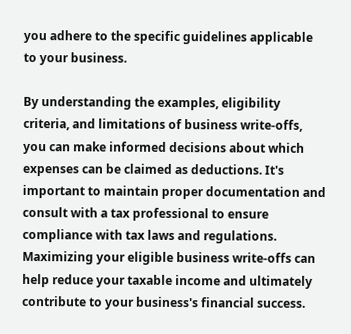you adhere to the specific guidelines applicable to your business.

By understanding the examples, eligibility criteria, and limitations of business write-offs, you can make informed decisions about which expenses can be claimed as deductions. It's important to maintain proper documentation and consult with a tax professional to ensure compliance with tax laws and regulations. Maximizing your eligible business write-offs can help reduce your taxable income and ultimately contribute to your business's financial success.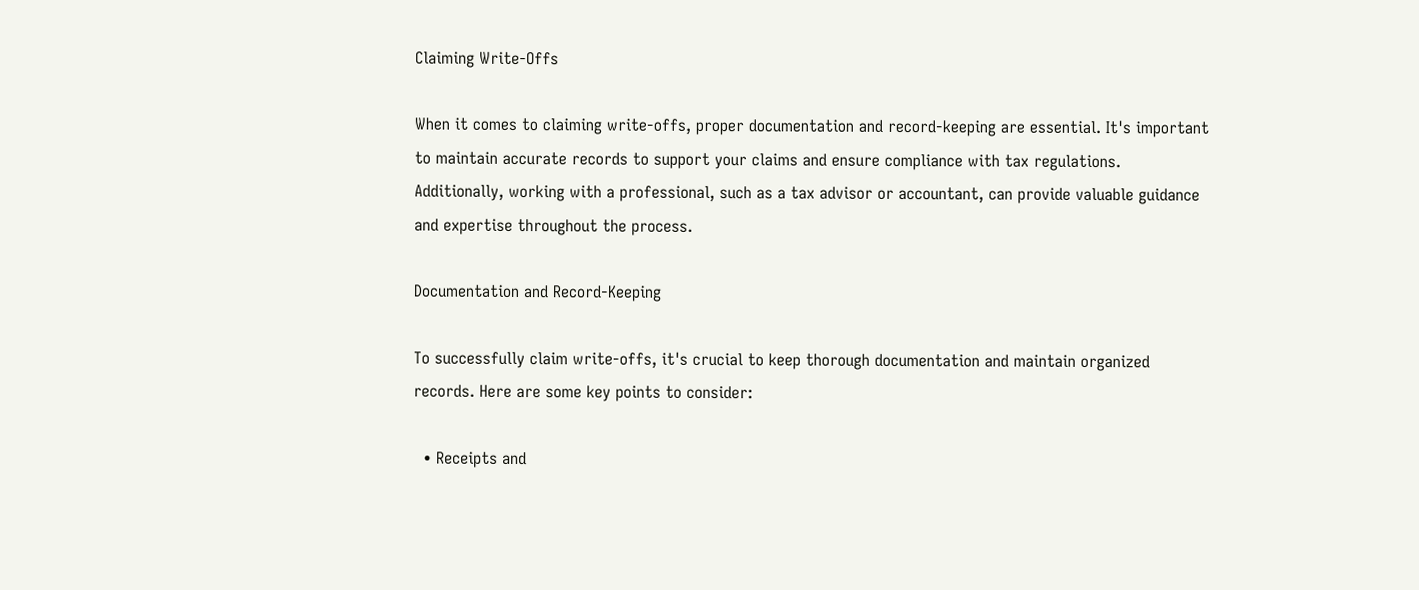Claiming Write-Offs

When it comes to claiming write-offs, proper documentation and record-keeping are essential. It's important to maintain accurate records to support your claims and ensure compliance with tax regulations. Additionally, working with a professional, such as a tax advisor or accountant, can provide valuable guidance and expertise throughout the process.

Documentation and Record-Keeping

To successfully claim write-offs, it's crucial to keep thorough documentation and maintain organized records. Here are some key points to consider:

  • Receipts and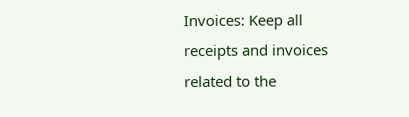Invoices: Keep all receipts and invoices related to the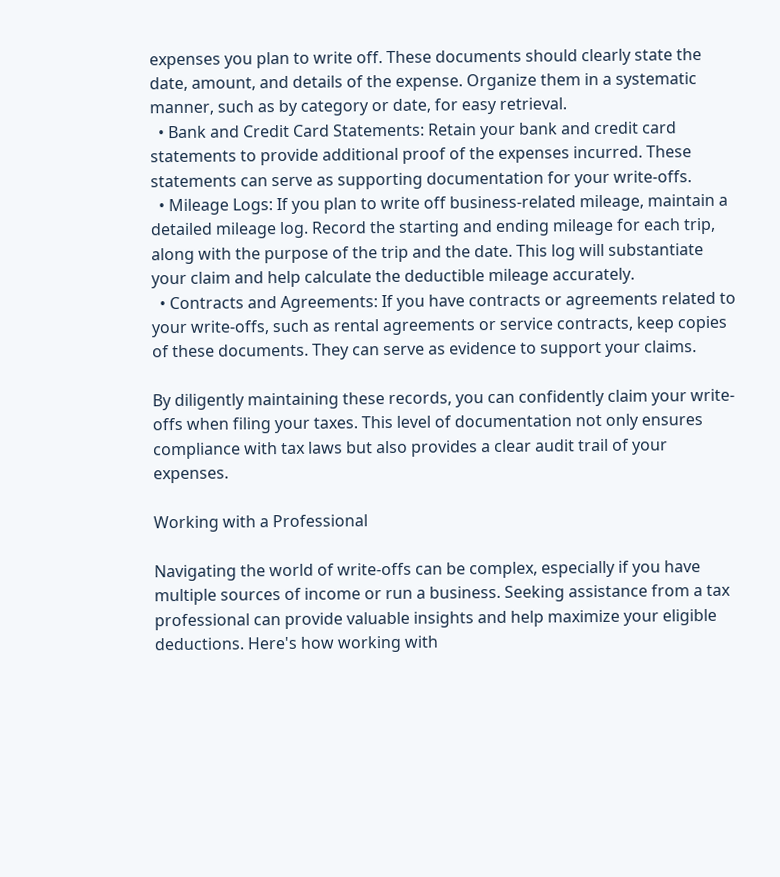expenses you plan to write off. These documents should clearly state the date, amount, and details of the expense. Organize them in a systematic manner, such as by category or date, for easy retrieval.
  • Bank and Credit Card Statements: Retain your bank and credit card statements to provide additional proof of the expenses incurred. These statements can serve as supporting documentation for your write-offs.
  • Mileage Logs: If you plan to write off business-related mileage, maintain a detailed mileage log. Record the starting and ending mileage for each trip, along with the purpose of the trip and the date. This log will substantiate your claim and help calculate the deductible mileage accurately.
  • Contracts and Agreements: If you have contracts or agreements related to your write-offs, such as rental agreements or service contracts, keep copies of these documents. They can serve as evidence to support your claims.

By diligently maintaining these records, you can confidently claim your write-offs when filing your taxes. This level of documentation not only ensures compliance with tax laws but also provides a clear audit trail of your expenses.

Working with a Professional

Navigating the world of write-offs can be complex, especially if you have multiple sources of income or run a business. Seeking assistance from a tax professional can provide valuable insights and help maximize your eligible deductions. Here's how working with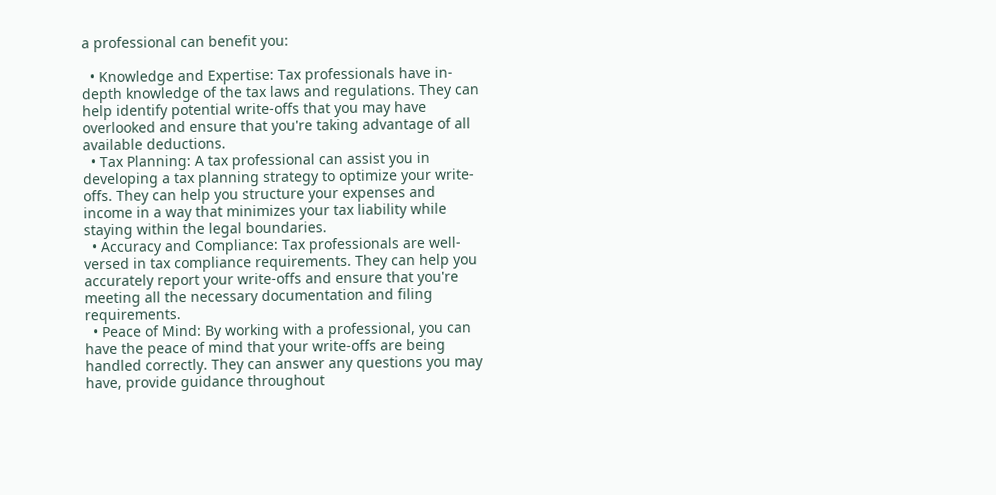a professional can benefit you:

  • Knowledge and Expertise: Tax professionals have in-depth knowledge of the tax laws and regulations. They can help identify potential write-offs that you may have overlooked and ensure that you're taking advantage of all available deductions.
  • Tax Planning: A tax professional can assist you in developing a tax planning strategy to optimize your write-offs. They can help you structure your expenses and income in a way that minimizes your tax liability while staying within the legal boundaries.
  • Accuracy and Compliance: Tax professionals are well-versed in tax compliance requirements. They can help you accurately report your write-offs and ensure that you're meeting all the necessary documentation and filing requirements.
  • Peace of Mind: By working with a professional, you can have the peace of mind that your write-offs are being handled correctly. They can answer any questions you may have, provide guidance throughout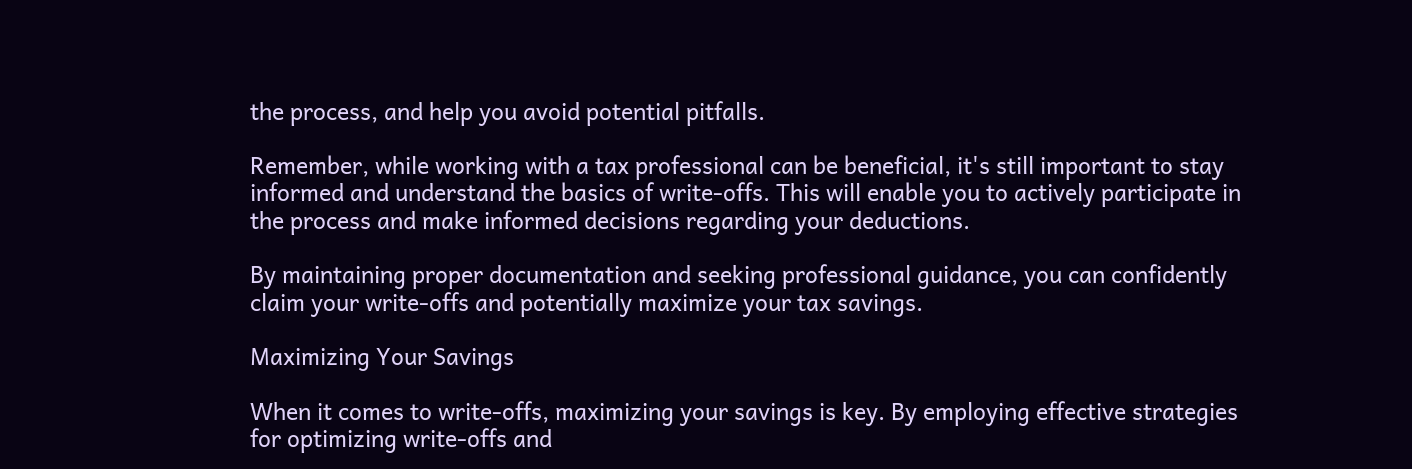the process, and help you avoid potential pitfalls.

Remember, while working with a tax professional can be beneficial, it's still important to stay informed and understand the basics of write-offs. This will enable you to actively participate in the process and make informed decisions regarding your deductions.

By maintaining proper documentation and seeking professional guidance, you can confidently claim your write-offs and potentially maximize your tax savings.

Maximizing Your Savings

When it comes to write-offs, maximizing your savings is key. By employing effective strategies for optimizing write-offs and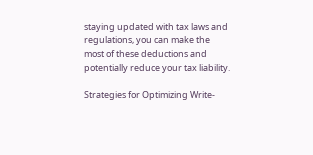staying updated with tax laws and regulations, you can make the most of these deductions and potentially reduce your tax liability.

Strategies for Optimizing Write-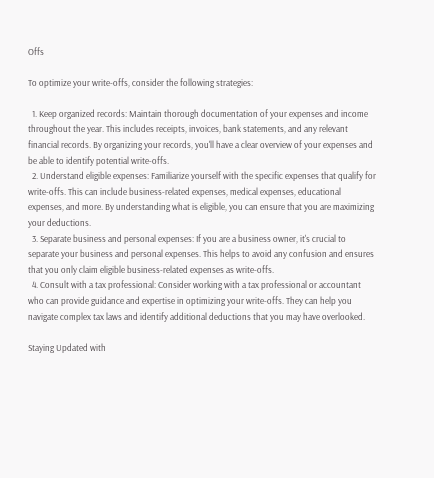Offs

To optimize your write-offs, consider the following strategies:

  1. Keep organized records: Maintain thorough documentation of your expenses and income throughout the year. This includes receipts, invoices, bank statements, and any relevant financial records. By organizing your records, you'll have a clear overview of your expenses and be able to identify potential write-offs.
  2. Understand eligible expenses: Familiarize yourself with the specific expenses that qualify for write-offs. This can include business-related expenses, medical expenses, educational expenses, and more. By understanding what is eligible, you can ensure that you are maximizing your deductions.
  3. Separate business and personal expenses: If you are a business owner, it's crucial to separate your business and personal expenses. This helps to avoid any confusion and ensures that you only claim eligible business-related expenses as write-offs.
  4. Consult with a tax professional: Consider working with a tax professional or accountant who can provide guidance and expertise in optimizing your write-offs. They can help you navigate complex tax laws and identify additional deductions that you may have overlooked.

Staying Updated with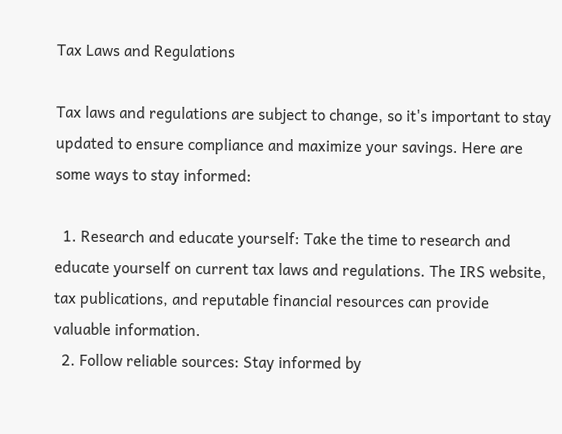Tax Laws and Regulations

Tax laws and regulations are subject to change, so it's important to stay updated to ensure compliance and maximize your savings. Here are some ways to stay informed:

  1. Research and educate yourself: Take the time to research and educate yourself on current tax laws and regulations. The IRS website, tax publications, and reputable financial resources can provide valuable information.
  2. Follow reliable sources: Stay informed by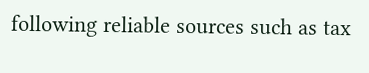following reliable sources such as tax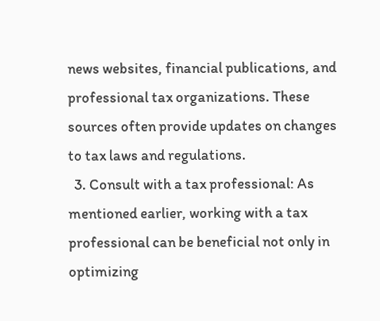news websites, financial publications, and professional tax organizations. These sources often provide updates on changes to tax laws and regulations.
  3. Consult with a tax professional: As mentioned earlier, working with a tax professional can be beneficial not only in optimizing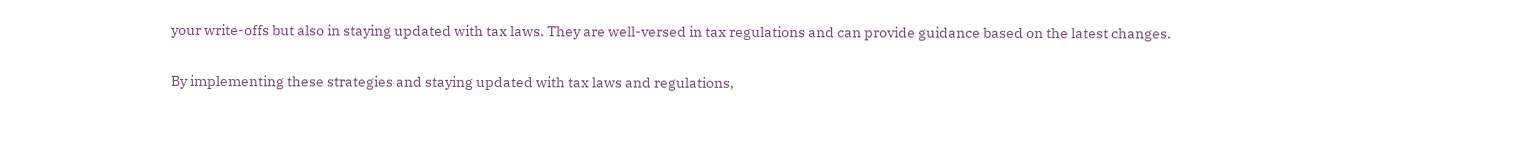your write-offs but also in staying updated with tax laws. They are well-versed in tax regulations and can provide guidance based on the latest changes.

By implementing these strategies and staying updated with tax laws and regulations,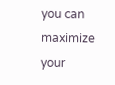you can maximize your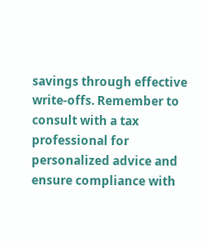savings through effective write-offs. Remember to consult with a tax professional for personalized advice and ensure compliance with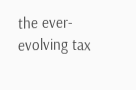the ever-evolving tax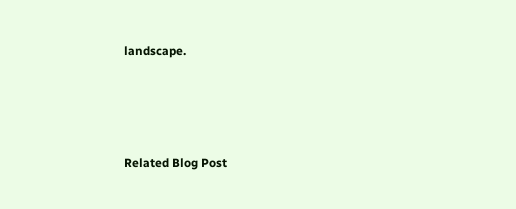landscape.





Related Blog Post